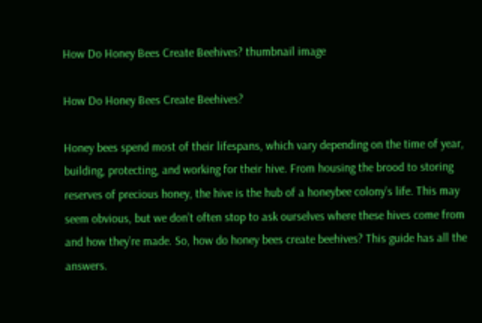How Do Honey Bees Create Beehives? thumbnail image

How Do Honey Bees Create Beehives?

Honey bees spend most of their lifespans, which vary depending on the time of year, building, protecting, and working for their hive. From housing the brood to storing reserves of precious honey, the hive is the hub of a honeybee colony’s life. This may seem obvious, but we don’t often stop to ask ourselves where these hives come from and how they’re made. So, how do honey bees create beehives? This guide has all the answers.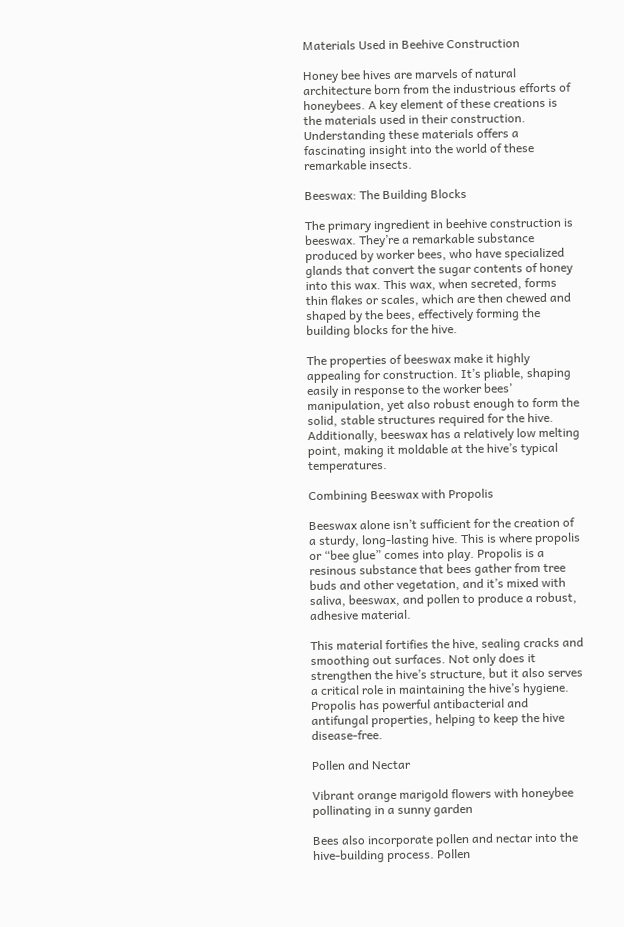Materials Used in Beehive Construction

Honey bee hives are marvels of natural architecture born from the industrious efforts of honeybees. A key element of these creations is the materials used in their construction. Understanding these materials offers a fascinating insight into the world of these remarkable insects.

Beeswax: The Building Blocks

The primary ingredient in beehive construction is beeswax. They’re a remarkable substance produced by worker bees, who have specialized glands that convert the sugar contents of honey into this wax. This wax, when secreted, forms thin flakes or scales, which are then chewed and shaped by the bees, effectively forming the building blocks for the hive.

The properties of beeswax make it highly appealing for construction. It’s pliable, shaping easily in response to the worker bees’ manipulation, yet also robust enough to form the solid, stable structures required for the hive. Additionally, beeswax has a relatively low melting point, making it moldable at the hive’s typical temperatures.

Combining Beeswax with Propolis

Beeswax alone isn’t sufficient for the creation of a sturdy, long-lasting hive. This is where propolis or “bee glue” comes into play. Propolis is a resinous substance that bees gather from tree buds and other vegetation, and it’s mixed with saliva, beeswax, and pollen to produce a robust, adhesive material.

This material fortifies the hive, sealing cracks and smoothing out surfaces. Not only does it strengthen the hive’s structure, but it also serves a critical role in maintaining the hive’s hygiene. Propolis has powerful antibacterial and antifungal properties, helping to keep the hive disease-free.

Pollen and Nectar

Vibrant orange marigold flowers with honeybee pollinating in a sunny garden

Bees also incorporate pollen and nectar into the hive-building process. Pollen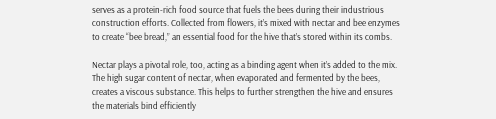serves as a protein-rich food source that fuels the bees during their industrious construction efforts. Collected from flowers, it’s mixed with nectar and bee enzymes to create “bee bread,” an essential food for the hive that’s stored within its combs.

Nectar plays a pivotal role, too, acting as a binding agent when it’s added to the mix. The high sugar content of nectar, when evaporated and fermented by the bees, creates a viscous substance. This helps to further strengthen the hive and ensures the materials bind efficiently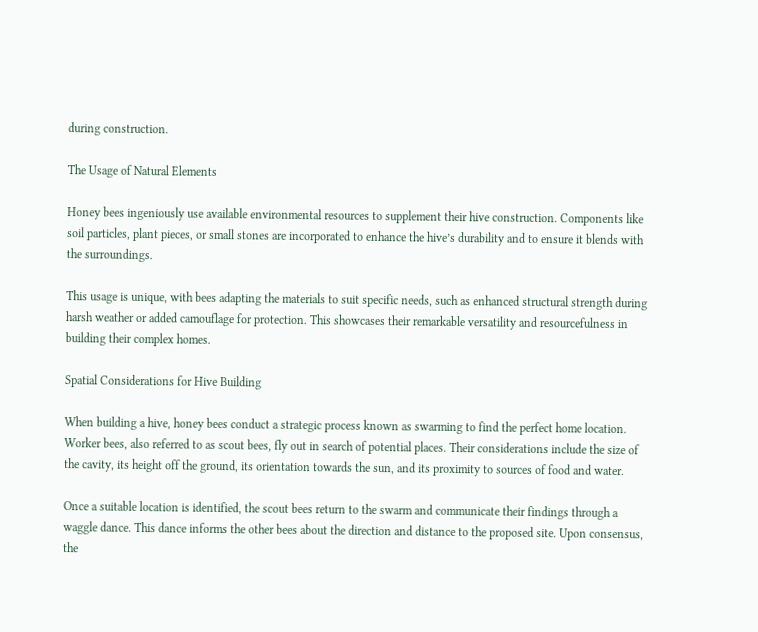during construction.

The Usage of Natural Elements

Honey bees ingeniously use available environmental resources to supplement their hive construction. Components like soil particles, plant pieces, or small stones are incorporated to enhance the hive’s durability and to ensure it blends with the surroundings.

This usage is unique, with bees adapting the materials to suit specific needs, such as enhanced structural strength during harsh weather or added camouflage for protection. This showcases their remarkable versatility and resourcefulness in building their complex homes.

Spatial Considerations for Hive Building

When building a hive, honey bees conduct a strategic process known as swarming to find the perfect home location. Worker bees, also referred to as scout bees, fly out in search of potential places. Their considerations include the size of the cavity, its height off the ground, its orientation towards the sun, and its proximity to sources of food and water.

Once a suitable location is identified, the scout bees return to the swarm and communicate their findings through a waggle dance. This dance informs the other bees about the direction and distance to the proposed site. Upon consensus, the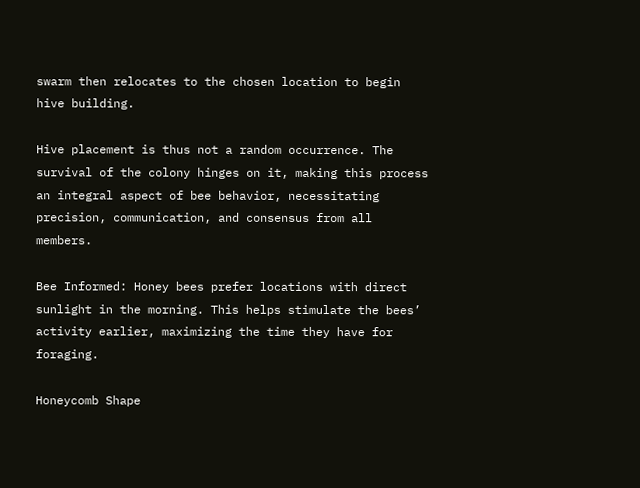swarm then relocates to the chosen location to begin hive building.

Hive placement is thus not a random occurrence. The survival of the colony hinges on it, making this process an integral aspect of bee behavior, necessitating precision, communication, and consensus from all members.

Bee Informed: Honey bees prefer locations with direct sunlight in the morning. This helps stimulate the bees’ activity earlier, maximizing the time they have for foraging.

Honeycomb Shape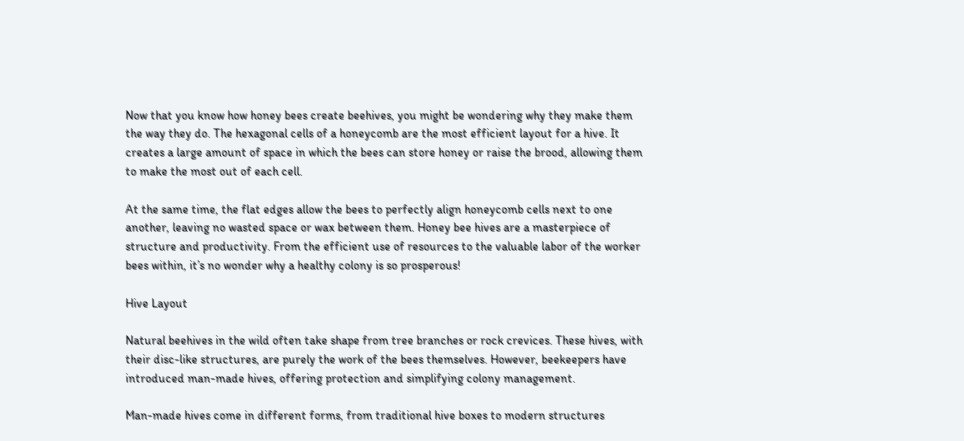Now that you know how honey bees create beehives, you might be wondering why they make them the way they do. The hexagonal cells of a honeycomb are the most efficient layout for a hive. It creates a large amount of space in which the bees can store honey or raise the brood, allowing them to make the most out of each cell.

At the same time, the flat edges allow the bees to perfectly align honeycomb cells next to one another, leaving no wasted space or wax between them. Honey bee hives are a masterpiece of structure and productivity. From the efficient use of resources to the valuable labor of the worker bees within, it’s no wonder why a healthy colony is so prosperous!

Hive Layout

Natural beehives in the wild often take shape from tree branches or rock crevices. These hives, with their disc-like structures, are purely the work of the bees themselves. However, beekeepers have introduced man-made hives, offering protection and simplifying colony management.

Man-made hives come in different forms, from traditional hive boxes to modern structures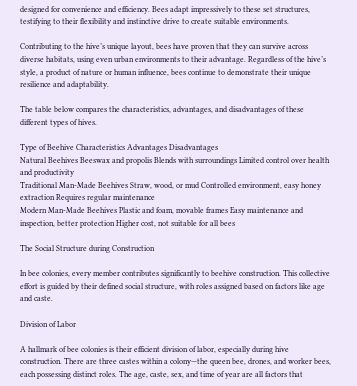designed for convenience and efficiency. Bees adapt impressively to these set structures, testifying to their flexibility and instinctive drive to create suitable environments.

Contributing to the hive’s unique layout, bees have proven that they can survive across diverse habitats, using even urban environments to their advantage. Regardless of the hive’s style, a product of nature or human influence, bees continue to demonstrate their unique resilience and adaptability.

The table below compares the characteristics, advantages, and disadvantages of these different types of hives.

Type of Beehive Characteristics Advantages Disadvantages
Natural Beehives Beeswax and propolis Blends with surroundings Limited control over health and productivity
Traditional Man-Made Beehives Straw, wood, or mud Controlled environment, easy honey extraction Requires regular maintenance
Modern Man-Made Beehives Plastic and foam, movable frames Easy maintenance and inspection, better protection Higher cost, not suitable for all bees

The Social Structure during Construction

In bee colonies, every member contributes significantly to beehive construction. This collective effort is guided by their defined social structure, with roles assigned based on factors like age and caste.

Division of Labor

A hallmark of bee colonies is their efficient division of labor, especially during hive construction. There are three castes within a colony—the queen bee, drones, and worker bees, each possessing distinct roles. The age, caste, sex, and time of year are all factors that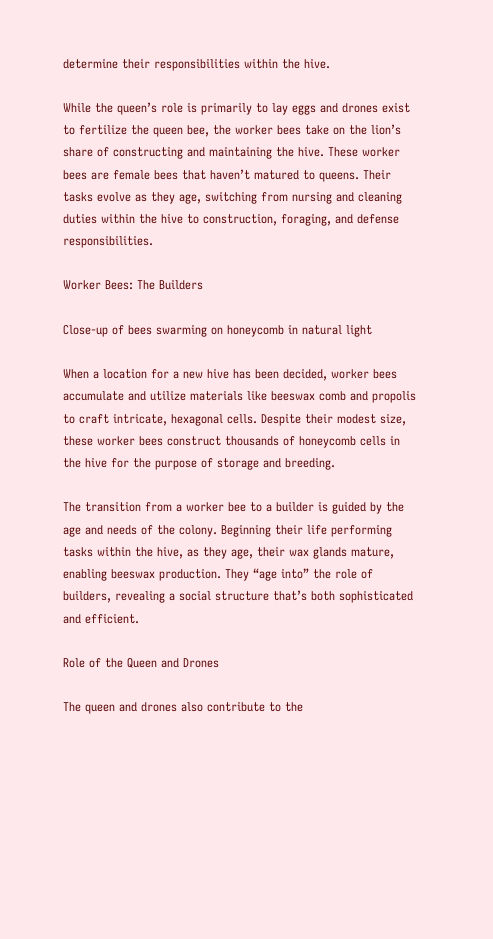determine their responsibilities within the hive.

While the queen’s role is primarily to lay eggs and drones exist to fertilize the queen bee, the worker bees take on the lion’s share of constructing and maintaining the hive. These worker bees are female bees that haven’t matured to queens. Their tasks evolve as they age, switching from nursing and cleaning duties within the hive to construction, foraging, and defense responsibilities.

Worker Bees: The Builders

Close-up of bees swarming on honeycomb in natural light

When a location for a new hive has been decided, worker bees accumulate and utilize materials like beeswax comb and propolis to craft intricate, hexagonal cells. Despite their modest size, these worker bees construct thousands of honeycomb cells in the hive for the purpose of storage and breeding.

The transition from a worker bee to a builder is guided by the age and needs of the colony. Beginning their life performing tasks within the hive, as they age, their wax glands mature, enabling beeswax production. They “age into” the role of builders, revealing a social structure that’s both sophisticated and efficient.

Role of the Queen and Drones

The queen and drones also contribute to the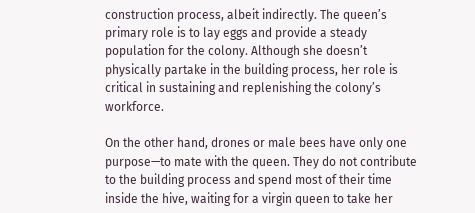construction process, albeit indirectly. The queen’s primary role is to lay eggs and provide a steady population for the colony. Although she doesn’t physically partake in the building process, her role is critical in sustaining and replenishing the colony’s workforce.

On the other hand, drones or male bees have only one purpose—to mate with the queen. They do not contribute to the building process and spend most of their time inside the hive, waiting for a virgin queen to take her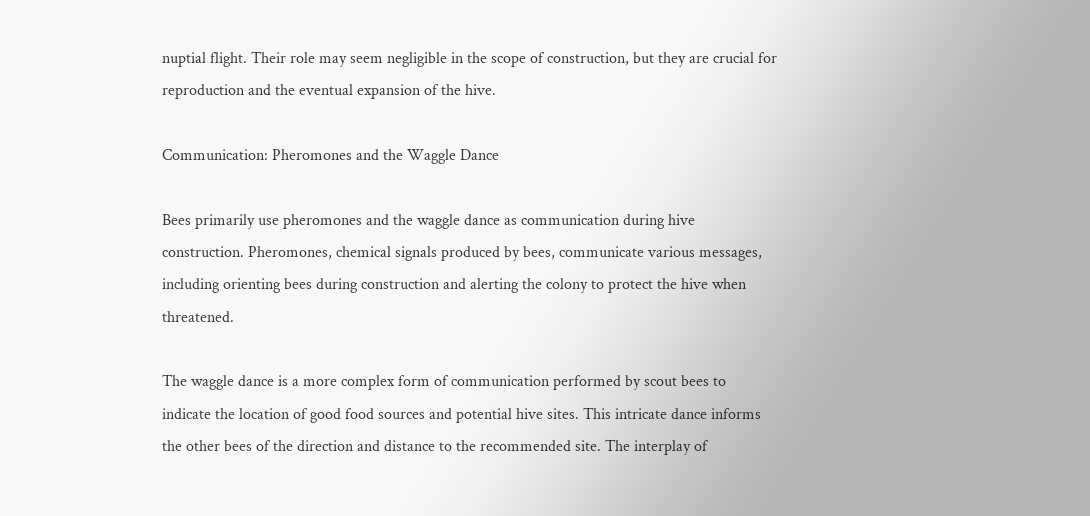nuptial flight. Their role may seem negligible in the scope of construction, but they are crucial for reproduction and the eventual expansion of the hive.

Communication: Pheromones and the Waggle Dance

Bees primarily use pheromones and the waggle dance as communication during hive construction. Pheromones, chemical signals produced by bees, communicate various messages, including orienting bees during construction and alerting the colony to protect the hive when threatened.

The waggle dance is a more complex form of communication performed by scout bees to indicate the location of good food sources and potential hive sites. This intricate dance informs the other bees of the direction and distance to the recommended site. The interplay of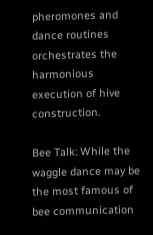pheromones and dance routines orchestrates the harmonious execution of hive construction.

Bee Talk: While the waggle dance may be the most famous of bee communication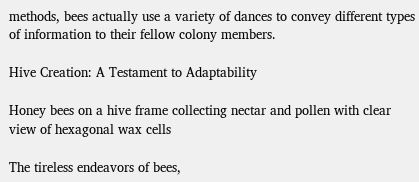methods, bees actually use a variety of dances to convey different types of information to their fellow colony members.

Hive Creation: A Testament to Adaptability

Honey bees on a hive frame collecting nectar and pollen with clear view of hexagonal wax cells

The tireless endeavors of bees,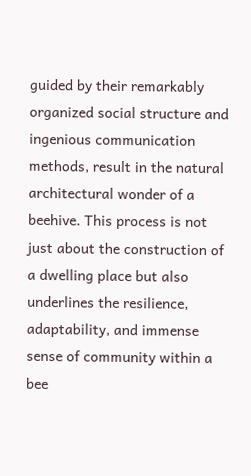guided by their remarkably organized social structure and ingenious communication methods, result in the natural architectural wonder of a beehive. This process is not just about the construction of a dwelling place but also underlines the resilience, adaptability, and immense sense of community within a bee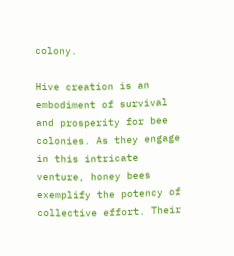colony.

Hive creation is an embodiment of survival and prosperity for bee colonies. As they engage in this intricate venture, honey bees exemplify the potency of collective effort. Their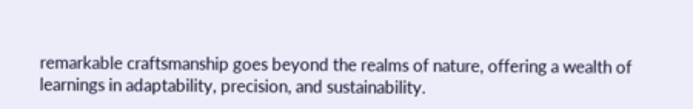remarkable craftsmanship goes beyond the realms of nature, offering a wealth of learnings in adaptability, precision, and sustainability.